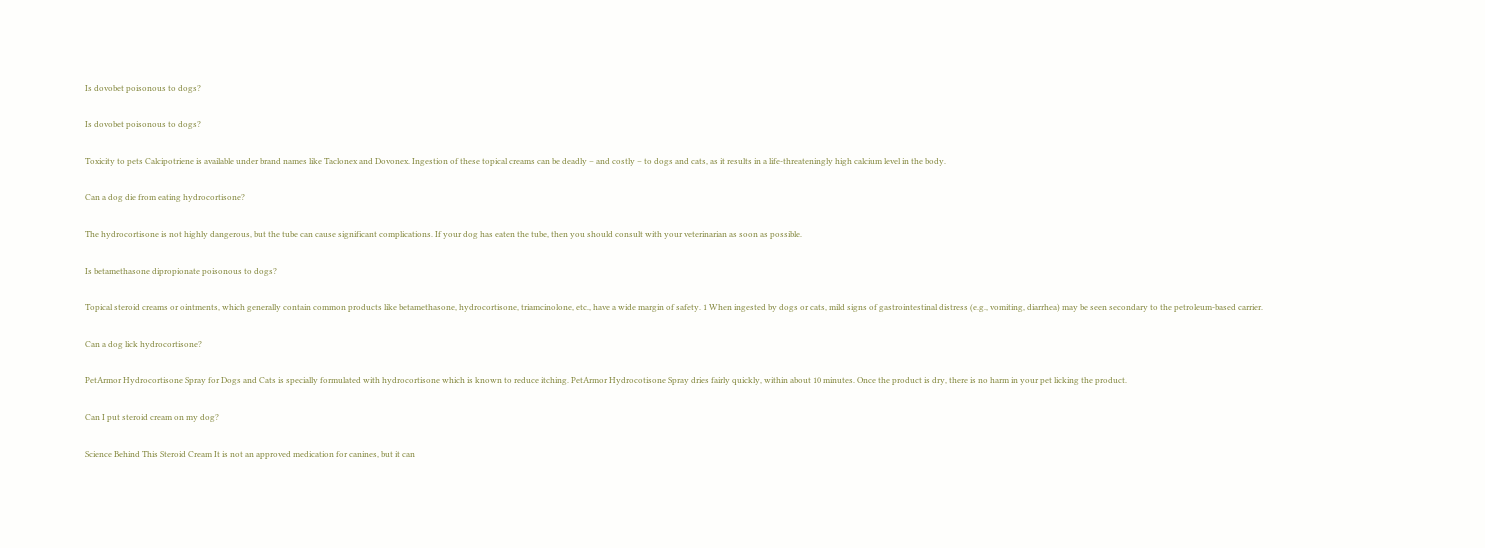Is dovobet poisonous to dogs?

Is dovobet poisonous to dogs?

Toxicity to pets Calcipotriene is available under brand names like Taclonex and Dovonex. Ingestion of these topical creams can be deadly – and costly – to dogs and cats, as it results in a life-threateningly high calcium level in the body.

Can a dog die from eating hydrocortisone?

The hydrocortisone is not highly dangerous, but the tube can cause significant complications. If your dog has eaten the tube, then you should consult with your veterinarian as soon as possible.

Is betamethasone dipropionate poisonous to dogs?

Topical steroid creams or ointments, which generally contain common products like betamethasone, hydrocortisone, triamcinolone, etc., have a wide margin of safety. 1 When ingested by dogs or cats, mild signs of gastrointestinal distress (e.g., vomiting, diarrhea) may be seen secondary to the petroleum-based carrier.

Can a dog lick hydrocortisone?

PetArmor Hydrocortisone Spray for Dogs and Cats is specially formulated with hydrocortisone which is known to reduce itching. PetArmor Hydrocotisone Spray dries fairly quickly, within about 10 minutes. Once the product is dry, there is no harm in your pet licking the product.

Can I put steroid cream on my dog?

Science Behind This Steroid Cream It is not an approved medication for canines, but it can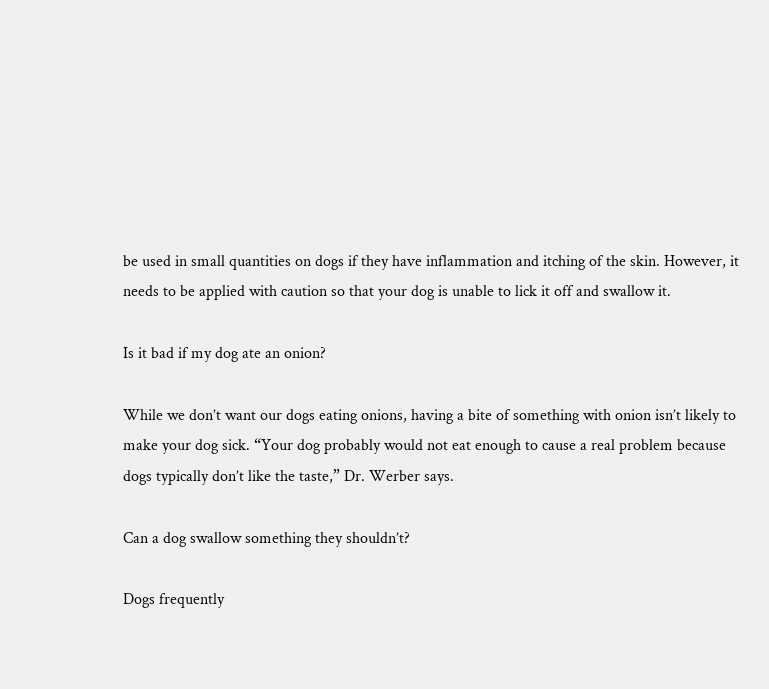be used in small quantities on dogs if they have inflammation and itching of the skin. However, it needs to be applied with caution so that your dog is unable to lick it off and swallow it.

Is it bad if my dog ate an onion?

While we don’t want our dogs eating onions, having a bite of something with onion isn’t likely to make your dog sick. “Your dog probably would not eat enough to cause a real problem because dogs typically don’t like the taste,” Dr. Werber says.

Can a dog swallow something they shouldn’t?

Dogs frequently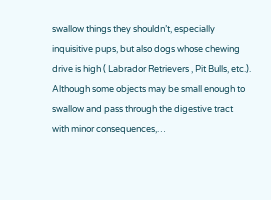swallow things they shouldn’t, especially inquisitive pups, but also dogs whose chewing drive is high ( Labrador Retrievers , Pit Bulls, etc.). Although some objects may be small enough to swallow and pass through the digestive tract with minor consequences,…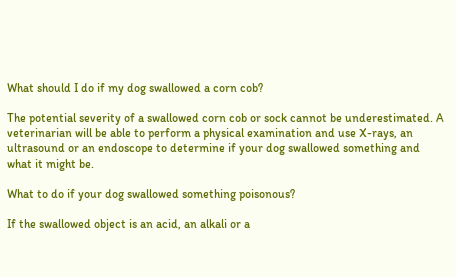What should I do if my dog swallowed a corn cob?

The potential severity of a swallowed corn cob or sock cannot be underestimated. A veterinarian will be able to perform a physical examination and use X-rays, an ultrasound or an endoscope to determine if your dog swallowed something and what it might be.

What to do if your dog swallowed something poisonous?

If the swallowed object is an acid, an alkali or a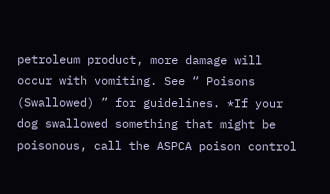petroleum product, more damage will occur with vomiting. See “ Poisons (Swallowed) ” for guidelines. *If your dog swallowed something that might be poisonous, call the ASPCA poison control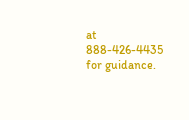at 888-426-4435 for guidance.